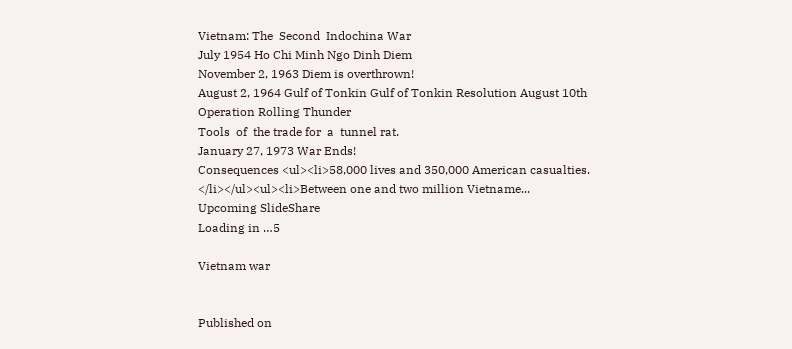Vietnam: The  Second  Indochina War
July 1954 Ho Chi Minh Ngo Dinh Diem
November 2, 1963 Diem is overthrown!
August 2, 1964 Gulf of Tonkin Gulf of Tonkin Resolution August 10th
Operation Rolling Thunder
Tools  of  the trade for  a  tunnel rat.
January 27, 1973 War Ends!
Consequences <ul><li>58,000 lives and 350,000 American casualties.  </li></ul><ul><li>Between one and two million Vietname...
Upcoming SlideShare
Loading in …5

Vietnam war


Published on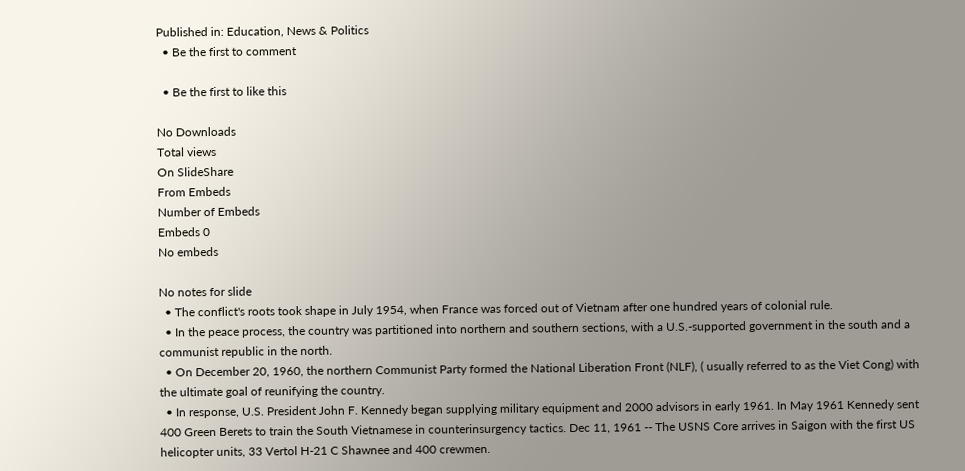Published in: Education, News & Politics
  • Be the first to comment

  • Be the first to like this

No Downloads
Total views
On SlideShare
From Embeds
Number of Embeds
Embeds 0
No embeds

No notes for slide
  • The conflict's roots took shape in July 1954, when France was forced out of Vietnam after one hundred years of colonial rule.
  • In the peace process, the country was partitioned into northern and southern sections, with a U.S.-supported government in the south and a communist republic in the north.
  • On December 20, 1960, the northern Communist Party formed the National Liberation Front (NLF), ( usually referred to as the Viet Cong) with the ultimate goal of reunifying the country.
  • In response, U.S. President John F. Kennedy began supplying military equipment and 2000 advisors in early 1961. In May 1961 Kennedy sent 400 Green Berets to train the South Vietnamese in counterinsurgency tactics. Dec 11, 1961 -- The USNS Core arrives in Saigon with the first US helicopter units, 33 Vertol H-21 C Shawnee and 400 crewmen.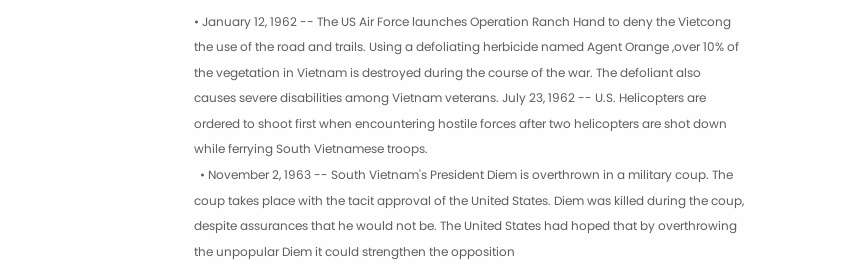• January 12, 1962 -- The US Air Force launches Operation Ranch Hand to deny the Vietcong the use of the road and trails. Using a defoliating herbicide named Agent Orange ,over 10% of the vegetation in Vietnam is destroyed during the course of the war. The defoliant also causes severe disabilities among Vietnam veterans. July 23, 1962 -- U.S. Helicopters are ordered to shoot first when encountering hostile forces after two helicopters are shot down while ferrying South Vietnamese troops.
  • November 2, 1963 -- South Vietnam's President Diem is overthrown in a military coup. The coup takes place with the tacit approval of the United States. Diem was killed during the coup, despite assurances that he would not be. The United States had hoped that by overthrowing the unpopular Diem it could strengthen the opposition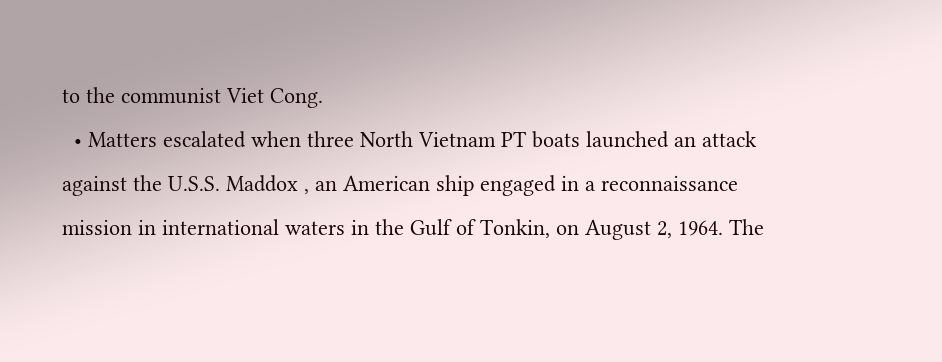to the communist Viet Cong.
  • Matters escalated when three North Vietnam PT boats launched an attack against the U.S.S. Maddox , an American ship engaged in a reconnaissance mission in international waters in the Gulf of Tonkin, on August 2, 1964. The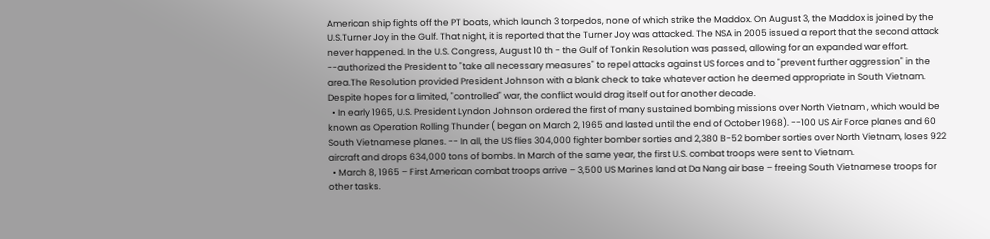American ship fights off the PT boats, which launch 3 torpedos, none of which strike the Maddox. On August 3, the Maddox is joined by the U.S.Turner Joy in the Gulf. That night, it is reported that the Turner Joy was attacked. The NSA in 2005 issued a report that the second attack never happened. In the U.S. Congress, August 10 th - the Gulf of Tonkin Resolution was passed, allowing for an expanded war effort. --authorized the President to "take all necessary measures" to repel attacks against US forces and to "prevent further aggression" in the area.The Resolution provided President Johnson with a blank check to take whatever action he deemed appropriate in South Vietnam. Despite hopes for a limited, "controlled" war, the conflict would drag itself out for another decade.
  • In early 1965, U.S. President Lyndon Johnson ordered the first of many sustained bombing missions over North Vietnam , which would be known as Operation Rolling Thunder ( began on March 2, 1965 and lasted until the end of October 1968). --100 US Air Force planes and 60 South Vietnamese planes. -- In all, the US flies 304,000 fighter bomber sorties and 2,380 B-52 bomber sorties over North Vietnam, loses 922 aircraft and drops 634,000 tons of bombs. In March of the same year, the first U.S. combat troops were sent to Vietnam.
  • March 8, 1965 – First American combat troops arrive – 3,500 US Marines land at Da Nang air base – freeing South Vietnamese troops for other tasks.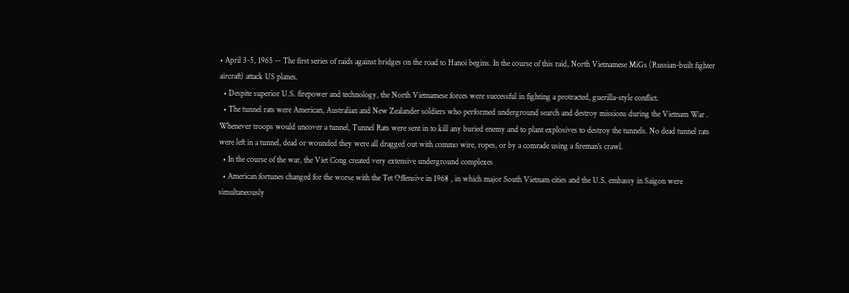• April 3-5, 1965 -- The first series of raids against bridges on the road to Hanoi begins. In the course of this raid, North Vietnamese MiGs (Russian-built fighter aircraft) attack US planes.
  • Despite superior U.S. firepower and technology, the North Vietnamese forces were successful in fighting a protracted, guerilla-style conflict.
  • The tunnel rats were American, Australian and New Zealander soldiers who performed underground search and destroy missions during the Vietnam War . Whenever troops would uncover a tunnel, Tunnel Rats were sent in to kill any buried enemy and to plant explosives to destroy the tunnels. No dead tunnel rats were left in a tunnel, dead or wounded they were all dragged out with commo wire, ropes, or by a comrade using a fireman's crawl.
  • In the course of the war, the Viet Cong created very extensive underground complexes
  • American fortunes changed for the worse with the Tet Offensive in 1968 , in which major South Vietnam cities and the U.S. embassy in Saigon were simultaneously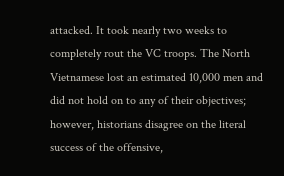attacked. It took nearly two weeks to completely rout the VC troops. The North Vietnamese lost an estimated 10,000 men and did not hold on to any of their objectives; however, historians disagree on the literal success of the offensive,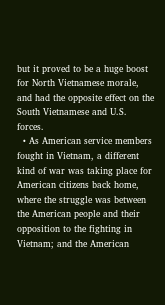but it proved to be a huge boost for North Vietnamese morale, and had the opposite effect on the South Vietnamese and U.S. forces.
  • As American service members fought in Vietnam, a different kind of war was taking place for American citizens back home, where the struggle was between the American people and their opposition to the fighting in Vietnam; and the American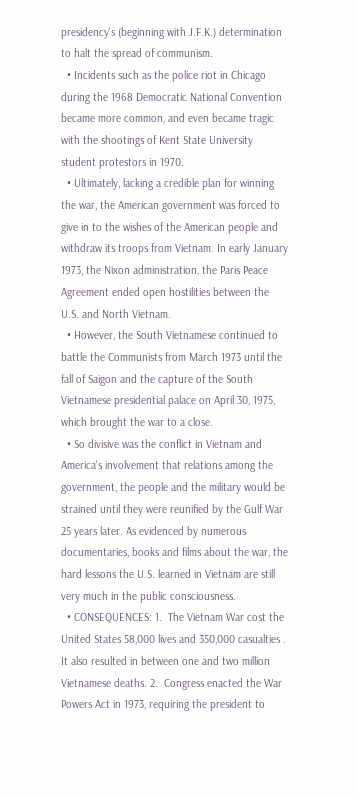presidency's (beginning with J.F.K.) determination to halt the spread of communism.
  • Incidents such as the police riot in Chicago during the 1968 Democratic National Convention became more common, and even became tragic with the shootings of Kent State University student protestors in 1970.
  • Ultimately, lacking a credible plan for winning the war, the American government was forced to give in to the wishes of the American people and withdraw its troops from Vietnam. In early January 1973, the Nixon administration, the Paris Peace Agreement ended open hostilities between the U.S. and North Vietnam.
  • However, the South Vietnamese continued to battle the Communists from March 1973 until the fall of Saigon and the capture of the South Vietnamese presidential palace on April 30, 1975, which brought the war to a close.
  • So divisive was the conflict in Vietnam and America's involvement that relations among the government, the people and the military would be strained until they were reunified by the Gulf War 25 years later. As evidenced by numerous documentaries, books and films about the war, the hard lessons the U.S. learned in Vietnam are still very much in the public consciousness.
  • CONSEQUENCES: 1.  The Vietnam War cost the United States 58,000 lives and 350,000 casualties . It also resulted in between one and two million Vietnamese deaths. 2.  Congress enacted the War Powers Act in 1973, requiring the president to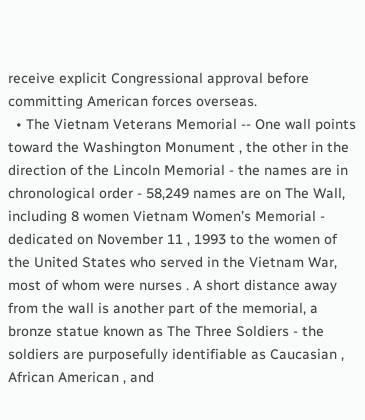receive explicit Congressional approval before committing American forces overseas.
  • The Vietnam Veterans Memorial -- One wall points toward the Washington Monument , the other in the direction of the Lincoln Memorial - the names are in chronological order - 58,249 names are on The Wall, including 8 women Vietnam Women’s Memorial - dedicated on November 11 , 1993 to the women of the United States who served in the Vietnam War, most of whom were nurses . A short distance away from the wall is another part of the memorial, a bronze statue known as The Three Soldiers - the soldiers are purposefully identifiable as Caucasian , African American , and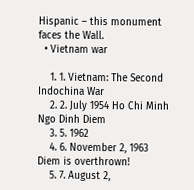Hispanic – this monument faces the Wall.
  • Vietnam war

    1. 1. Vietnam: The Second Indochina War
    2. 2. July 1954 Ho Chi Minh Ngo Dinh Diem
    3. 5. 1962
    4. 6. November 2, 1963 Diem is overthrown!
    5. 7. August 2,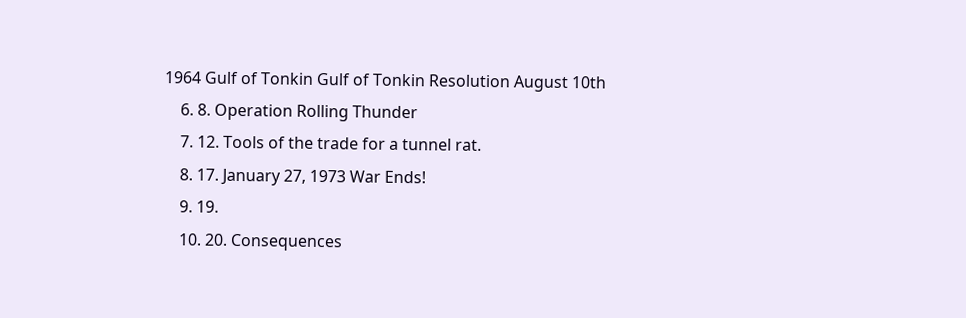1964 Gulf of Tonkin Gulf of Tonkin Resolution August 10th
    6. 8. Operation Rolling Thunder
    7. 12. Tools of the trade for a tunnel rat.
    8. 17. January 27, 1973 War Ends!
    9. 19.
    10. 20. Consequences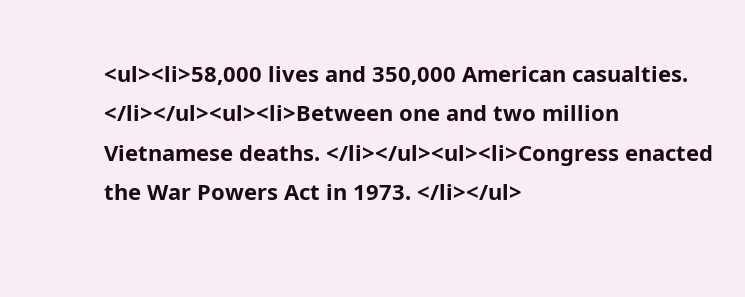<ul><li>58,000 lives and 350,000 American casualties. </li></ul><ul><li>Between one and two million Vietnamese deaths. </li></ul><ul><li>Congress enacted the War Powers Act in 1973. </li></ul>